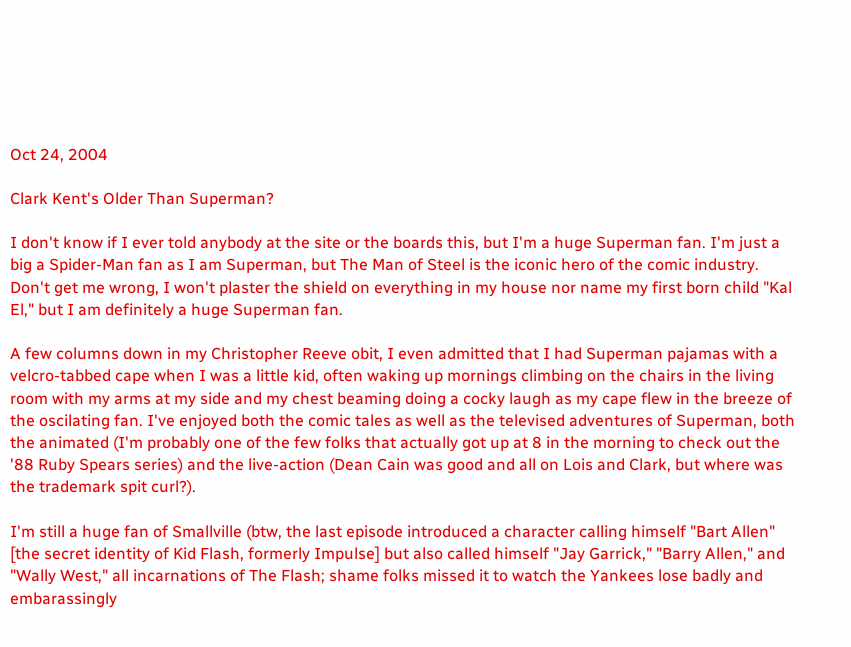Oct 24, 2004

Clark Kent's Older Than Superman?

I don't know if I ever told anybody at the site or the boards this, but I'm a huge Superman fan. I'm just a big a Spider-Man fan as I am Superman, but The Man of Steel is the iconic hero of the comic industry. Don't get me wrong, I won't plaster the shield on everything in my house nor name my first born child "Kal El," but I am definitely a huge Superman fan.

A few columns down in my Christopher Reeve obit, I even admitted that I had Superman pajamas with a velcro-tabbed cape when I was a little kid, often waking up mornings climbing on the chairs in the living room with my arms at my side and my chest beaming doing a cocky laugh as my cape flew in the breeze of the oscilating fan. I've enjoyed both the comic tales as well as the televised adventures of Superman, both the animated (I'm probably one of the few folks that actually got up at 8 in the morning to check out the '88 Ruby Spears series) and the live-action (Dean Cain was good and all on Lois and Clark, but where was the trademark spit curl?).

I'm still a huge fan of Smallville (btw, the last episode introduced a character calling himself "Bart Allen" [the secret identity of Kid Flash, formerly Impulse] but also called himself "Jay Garrick," "Barry Allen," and "Wally West," all incarnations of The Flash; shame folks missed it to watch the Yankees lose badly and embarassingly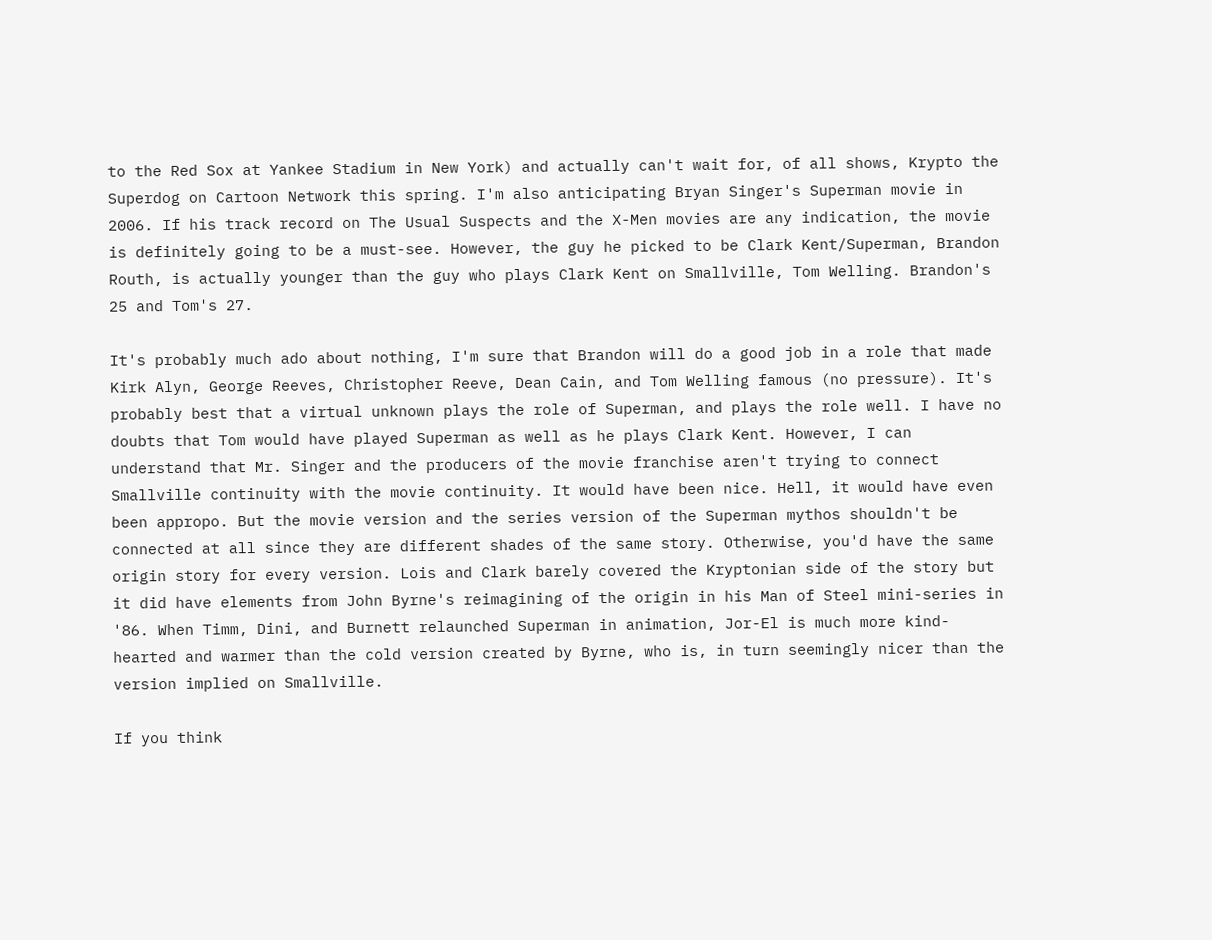to the Red Sox at Yankee Stadium in New York) and actually can't wait for, of all shows, Krypto the Superdog on Cartoon Network this spring. I'm also anticipating Bryan Singer's Superman movie in 2006. If his track record on The Usual Suspects and the X-Men movies are any indication, the movie is definitely going to be a must-see. However, the guy he picked to be Clark Kent/Superman, Brandon Routh, is actually younger than the guy who plays Clark Kent on Smallville, Tom Welling. Brandon's 25 and Tom's 27.

It's probably much ado about nothing, I'm sure that Brandon will do a good job in a role that made Kirk Alyn, George Reeves, Christopher Reeve, Dean Cain, and Tom Welling famous (no pressure). It's probably best that a virtual unknown plays the role of Superman, and plays the role well. I have no doubts that Tom would have played Superman as well as he plays Clark Kent. However, I can understand that Mr. Singer and the producers of the movie franchise aren't trying to connect Smallville continuity with the movie continuity. It would have been nice. Hell, it would have even been appropo. But the movie version and the series version of the Superman mythos shouldn't be connected at all since they are different shades of the same story. Otherwise, you'd have the same origin story for every version. Lois and Clark barely covered the Kryptonian side of the story but it did have elements from John Byrne's reimagining of the origin in his Man of Steel mini-series in '86. When Timm, Dini, and Burnett relaunched Superman in animation, Jor-El is much more kind-hearted and warmer than the cold version created by Byrne, who is, in turn seemingly nicer than the version implied on Smallville.

If you think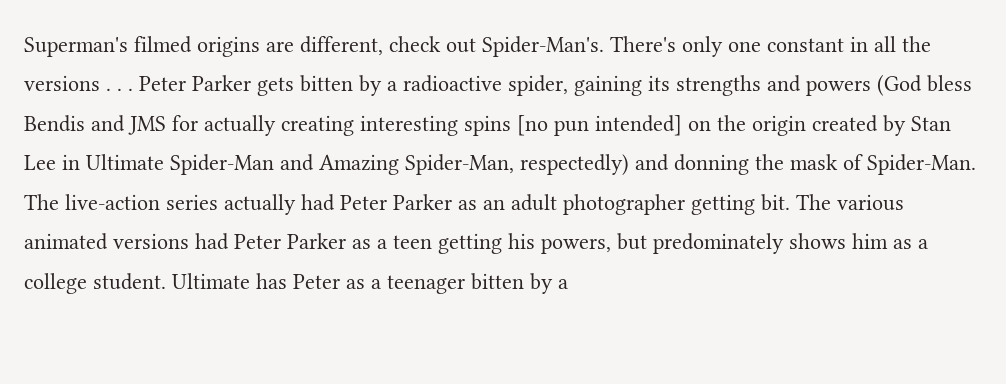Superman's filmed origins are different, check out Spider-Man's. There's only one constant in all the versions . . . Peter Parker gets bitten by a radioactive spider, gaining its strengths and powers (God bless Bendis and JMS for actually creating interesting spins [no pun intended] on the origin created by Stan Lee in Ultimate Spider-Man and Amazing Spider-Man, respectedly) and donning the mask of Spider-Man. The live-action series actually had Peter Parker as an adult photographer getting bit. The various animated versions had Peter Parker as a teen getting his powers, but predominately shows him as a college student. Ultimate has Peter as a teenager bitten by a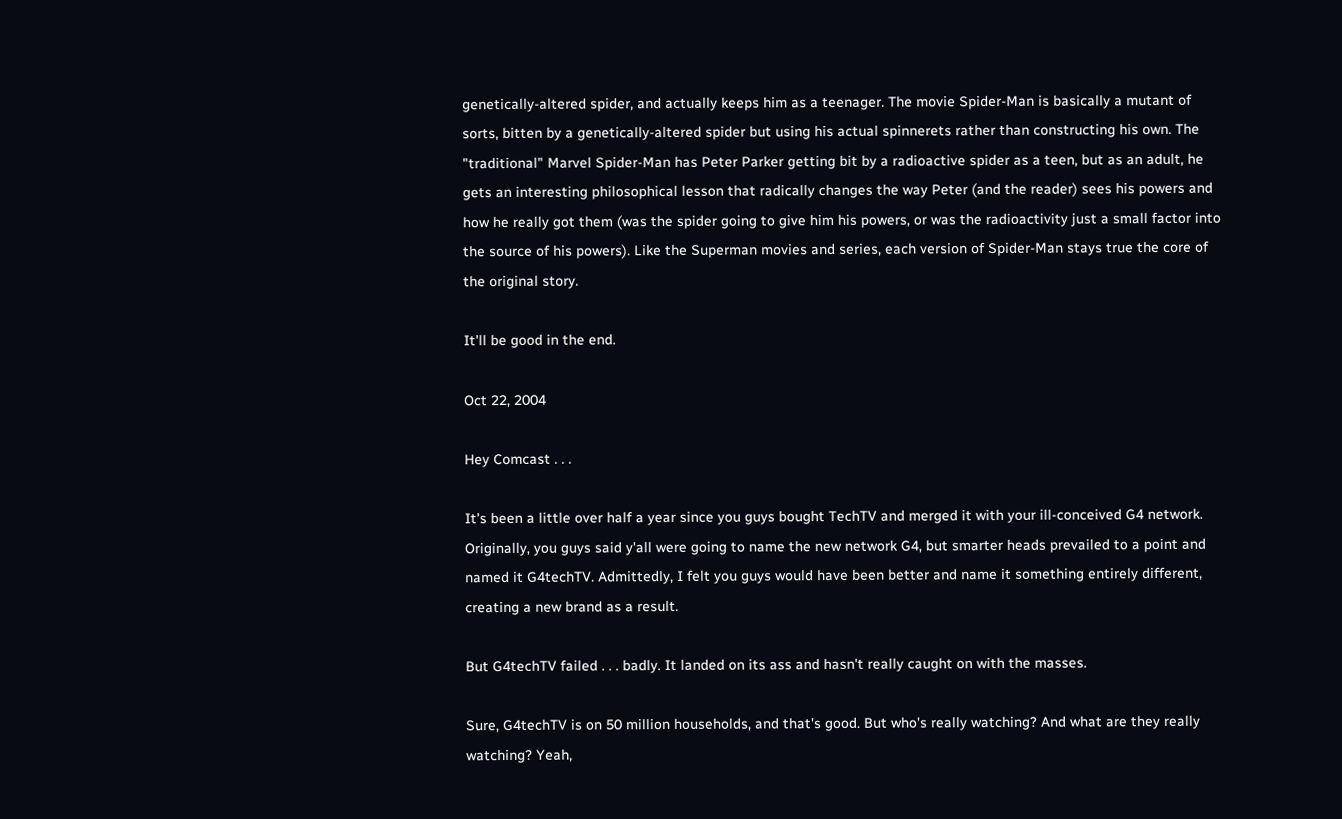genetically-altered spider, and actually keeps him as a teenager. The movie Spider-Man is basically a mutant of sorts, bitten by a genetically-altered spider but using his actual spinnerets rather than constructing his own. The "traditional" Marvel Spider-Man has Peter Parker getting bit by a radioactive spider as a teen, but as an adult, he gets an interesting philosophical lesson that radically changes the way Peter (and the reader) sees his powers and how he really got them (was the spider going to give him his powers, or was the radioactivity just a small factor into the source of his powers). Like the Superman movies and series, each version of Spider-Man stays true the core of the original story.

It'll be good in the end.

Oct 22, 2004

Hey Comcast . . .

It's been a little over half a year since you guys bought TechTV and merged it with your ill-conceived G4 network. Originally, you guys said y'all were going to name the new network G4, but smarter heads prevailed to a point and named it G4techTV. Admittedly, I felt you guys would have been better and name it something entirely different, creating a new brand as a result.

But G4techTV failed . . . badly. It landed on its ass and hasn't really caught on with the masses.

Sure, G4techTV is on 50 million households, and that's good. But who's really watching? And what are they really watching? Yeah,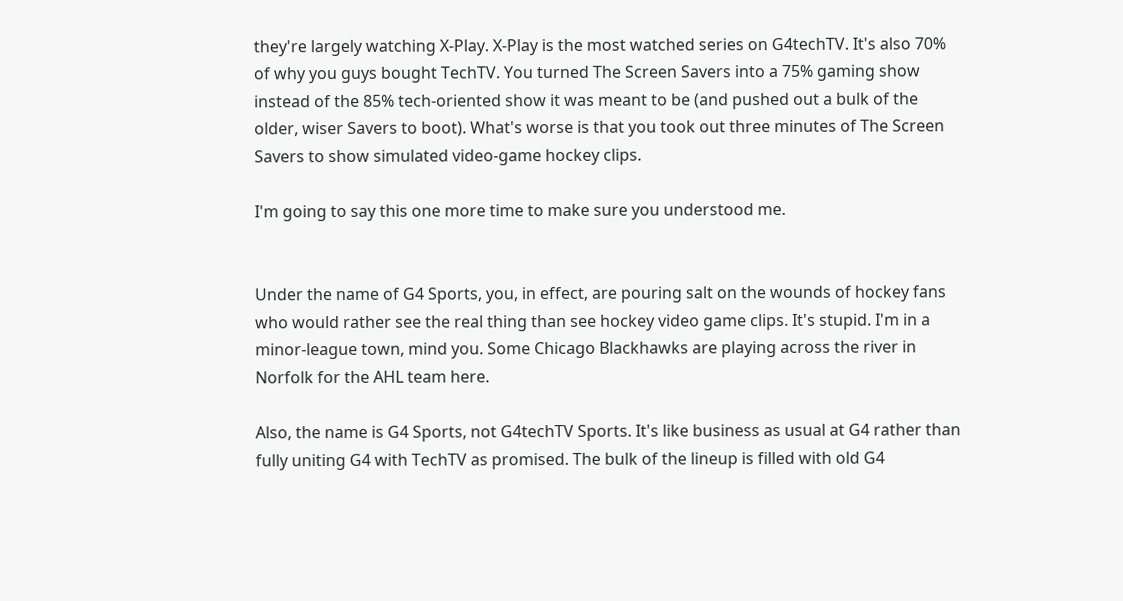they're largely watching X-Play. X-Play is the most watched series on G4techTV. It's also 70% of why you guys bought TechTV. You turned The Screen Savers into a 75% gaming show instead of the 85% tech-oriented show it was meant to be (and pushed out a bulk of the older, wiser Savers to boot). What's worse is that you took out three minutes of The Screen Savers to show simulated video-game hockey clips.

I'm going to say this one more time to make sure you understood me.


Under the name of G4 Sports, you, in effect, are pouring salt on the wounds of hockey fans who would rather see the real thing than see hockey video game clips. It's stupid. I'm in a minor-league town, mind you. Some Chicago Blackhawks are playing across the river in Norfolk for the AHL team here.

Also, the name is G4 Sports, not G4techTV Sports. It's like business as usual at G4 rather than fully uniting G4 with TechTV as promised. The bulk of the lineup is filled with old G4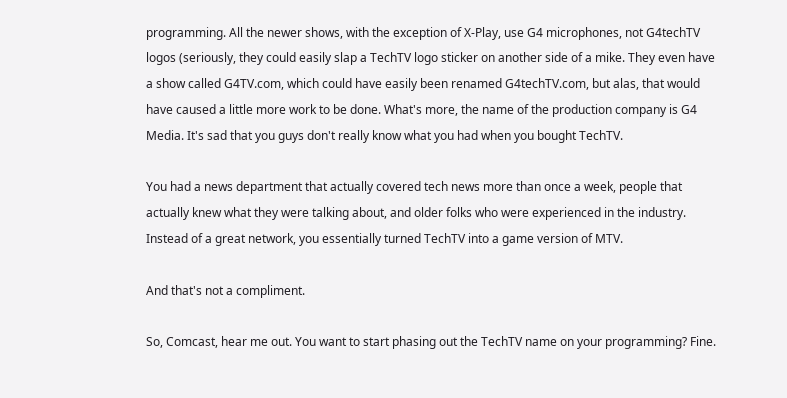programming. All the newer shows, with the exception of X-Play, use G4 microphones, not G4techTV logos (seriously, they could easily slap a TechTV logo sticker on another side of a mike. They even have a show called G4TV.com, which could have easily been renamed G4techTV.com, but alas, that would have caused a little more work to be done. What's more, the name of the production company is G4 Media. It's sad that you guys don't really know what you had when you bought TechTV.

You had a news department that actually covered tech news more than once a week, people that actually knew what they were talking about, and older folks who were experienced in the industry. Instead of a great network, you essentially turned TechTV into a game version of MTV.

And that's not a compliment.

So, Comcast, hear me out. You want to start phasing out the TechTV name on your programming? Fine.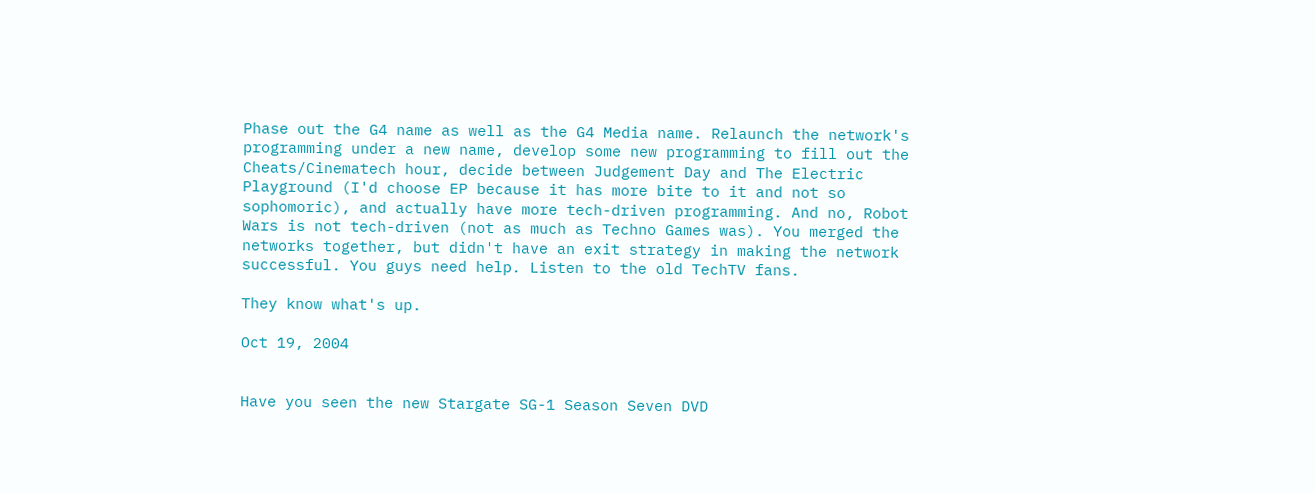Phase out the G4 name as well as the G4 Media name. Relaunch the network's programming under a new name, develop some new programming to fill out the Cheats/Cinematech hour, decide between Judgement Day and The Electric Playground (I'd choose EP because it has more bite to it and not so sophomoric), and actually have more tech-driven programming. And no, Robot Wars is not tech-driven (not as much as Techno Games was). You merged the networks together, but didn't have an exit strategy in making the network successful. You guys need help. Listen to the old TechTV fans.

They know what's up.

Oct 19, 2004


Have you seen the new Stargate SG-1 Season Seven DVD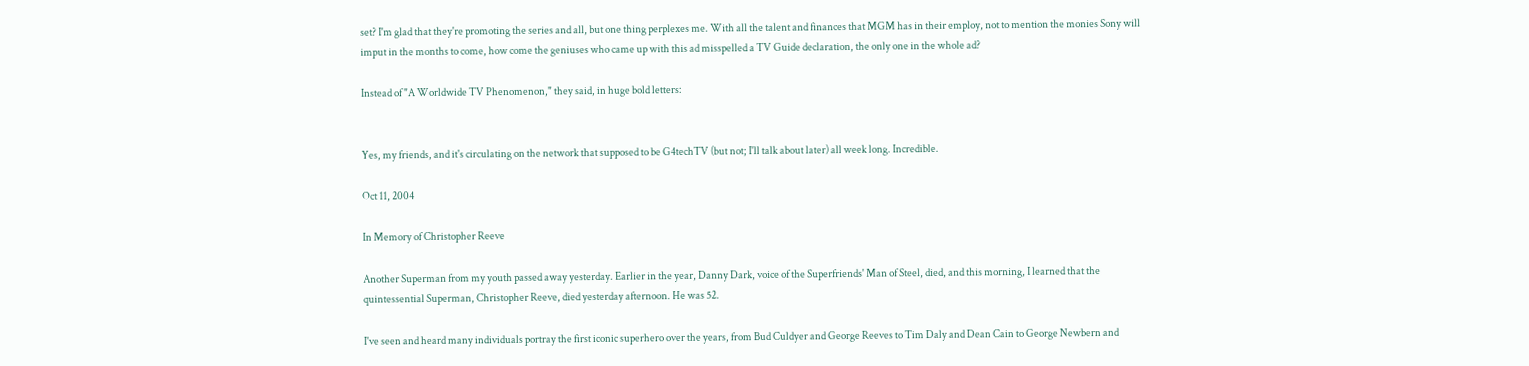set? I'm glad that they're promoting the series and all, but one thing perplexes me. With all the talent and finances that MGM has in their employ, not to mention the monies Sony will imput in the months to come, how come the geniuses who came up with this ad misspelled a TV Guide declaration, the only one in the whole ad?

Instead of "A Worldwide TV Phenomenon," they said, in huge bold letters:


Yes, my friends, and it's circulating on the network that supposed to be G4techTV (but not; I'll talk about later) all week long. Incredible.

Oct 11, 2004

In Memory of Christopher Reeve

Another Superman from my youth passed away yesterday. Earlier in the year, Danny Dark, voice of the Superfriends' Man of Steel, died, and this morning, I learned that the quintessential Superman, Christopher Reeve, died yesterday afternoon. He was 52.

I've seen and heard many individuals portray the first iconic superhero over the years, from Bud Culdyer and George Reeves to Tim Daly and Dean Cain to George Newbern and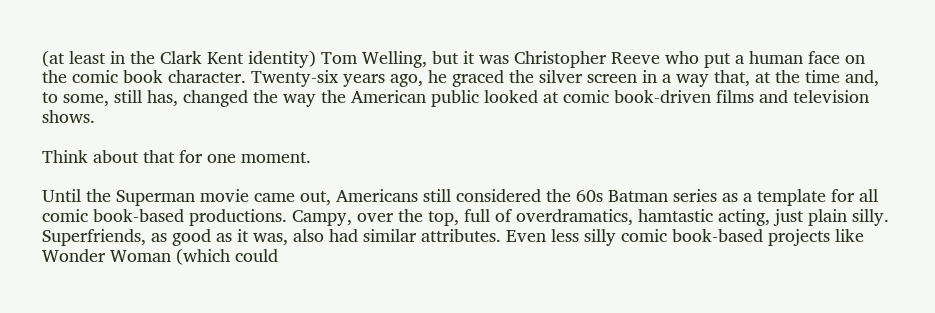(at least in the Clark Kent identity) Tom Welling, but it was Christopher Reeve who put a human face on the comic book character. Twenty-six years ago, he graced the silver screen in a way that, at the time and, to some, still has, changed the way the American public looked at comic book-driven films and television shows.

Think about that for one moment.

Until the Superman movie came out, Americans still considered the 60s Batman series as a template for all comic book-based productions. Campy, over the top, full of overdramatics, hamtastic acting, just plain silly. Superfriends, as good as it was, also had similar attributes. Even less silly comic book-based projects like Wonder Woman (which could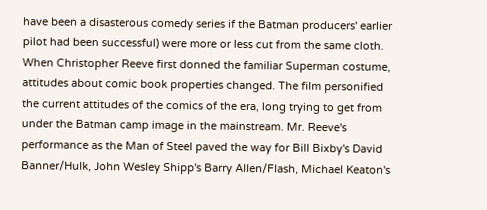have been a disasterous comedy series if the Batman producers' earlier pilot had been successful) were more or less cut from the same cloth. When Christopher Reeve first donned the familiar Superman costume, attitudes about comic book properties changed. The film personified the current attitudes of the comics of the era, long trying to get from under the Batman camp image in the mainstream. Mr. Reeve's performance as the Man of Steel paved the way for Bill Bixby's David Banner/Hulk, John Wesley Shipp's Barry Allen/Flash, Michael Keaton's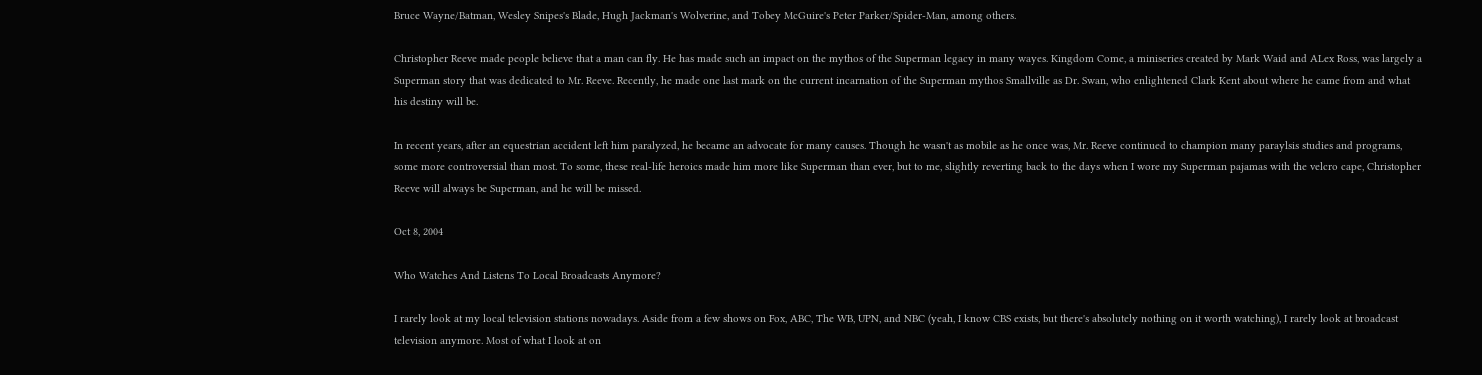Bruce Wayne/Batman, Wesley Snipes's Blade, Hugh Jackman's Wolverine, and Tobey McGuire's Peter Parker/Spider-Man, among others.

Christopher Reeve made people believe that a man can fly. He has made such an impact on the mythos of the Superman legacy in many wayes. Kingdom Come, a miniseries created by Mark Waid and ALex Ross, was largely a Superman story that was dedicated to Mr. Reeve. Recently, he made one last mark on the current incarnation of the Superman mythos Smallville as Dr. Swan, who enlightened Clark Kent about where he came from and what his destiny will be.

In recent years, after an equestrian accident left him paralyzed, he became an advocate for many causes. Though he wasn't as mobile as he once was, Mr. Reeve continued to champion many paraylsis studies and programs, some more controversial than most. To some, these real-life heroics made him more like Superman than ever, but to me, slightly reverting back to the days when I wore my Superman pajamas with the velcro cape, Christopher Reeve will always be Superman, and he will be missed.

Oct 8, 2004

Who Watches And Listens To Local Broadcasts Anymore?

I rarely look at my local television stations nowadays. Aside from a few shows on Fox, ABC, The WB, UPN, and NBC (yeah, I know CBS exists, but there's absolutely nothing on it worth watching), I rarely look at broadcast television anymore. Most of what I look at on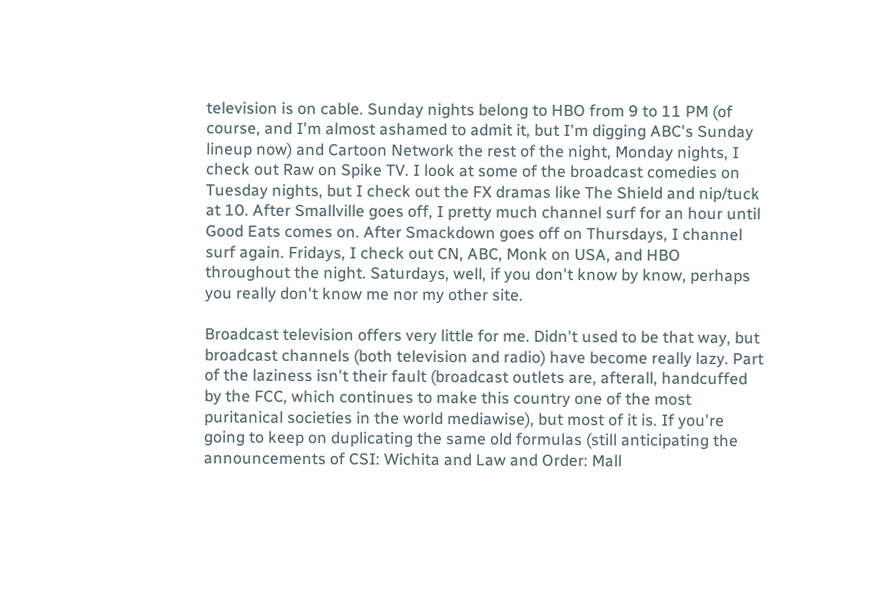television is on cable. Sunday nights belong to HBO from 9 to 11 PM (of course, and I'm almost ashamed to admit it, but I'm digging ABC's Sunday lineup now) and Cartoon Network the rest of the night, Monday nights, I check out Raw on Spike TV. I look at some of the broadcast comedies on Tuesday nights, but I check out the FX dramas like The Shield and nip/tuck at 10. After Smallville goes off, I pretty much channel surf for an hour until Good Eats comes on. After Smackdown goes off on Thursdays, I channel surf again. Fridays, I check out CN, ABC, Monk on USA, and HBO throughout the night. Saturdays, well, if you don't know by know, perhaps you really don't know me nor my other site.

Broadcast television offers very little for me. Didn't used to be that way, but broadcast channels (both television and radio) have become really lazy. Part of the laziness isn't their fault (broadcast outlets are, afterall, handcuffed by the FCC, which continues to make this country one of the most puritanical societies in the world mediawise), but most of it is. If you're going to keep on duplicating the same old formulas (still anticipating the announcements of CSI: Wichita and Law and Order: Mall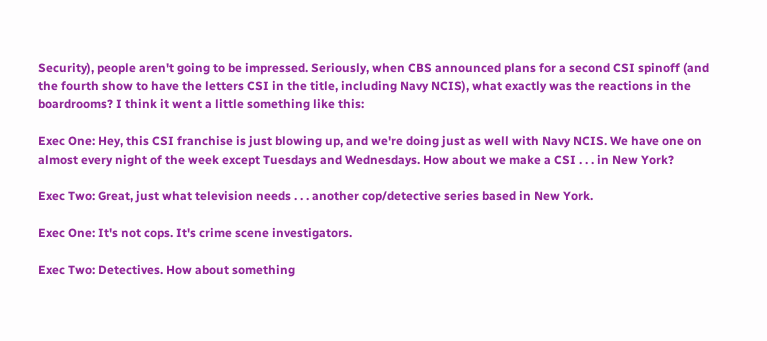Security), people aren't going to be impressed. Seriously, when CBS announced plans for a second CSI spinoff (and the fourth show to have the letters CSI in the title, including Navy NCIS), what exactly was the reactions in the boardrooms? I think it went a little something like this:

Exec One: Hey, this CSI franchise is just blowing up, and we're doing just as well with Navy NCIS. We have one on almost every night of the week except Tuesdays and Wednesdays. How about we make a CSI . . . in New York?

Exec Two: Great, just what television needs . . . another cop/detective series based in New York.

Exec One: It's not cops. It's crime scene investigators.

Exec Two: Detectives. How about something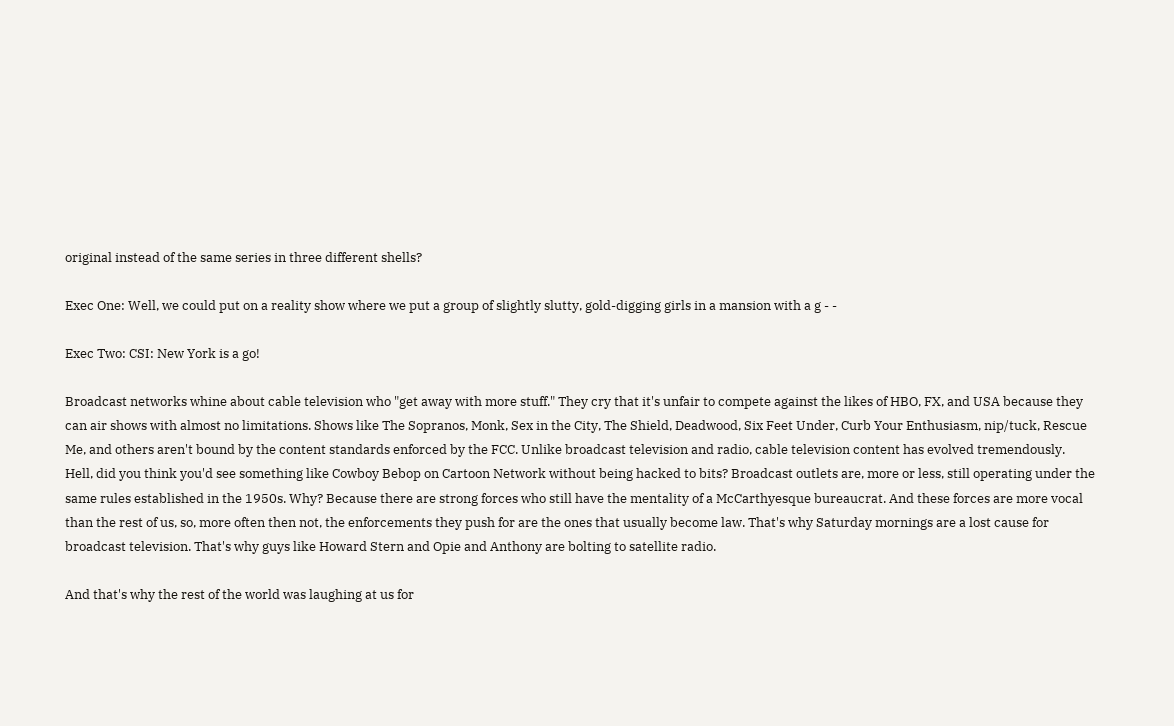original instead of the same series in three different shells?

Exec One: Well, we could put on a reality show where we put a group of slightly slutty, gold-digging girls in a mansion with a g - -

Exec Two: CSI: New York is a go!

Broadcast networks whine about cable television who "get away with more stuff." They cry that it's unfair to compete against the likes of HBO, FX, and USA because they can air shows with almost no limitations. Shows like The Sopranos, Monk, Sex in the City, The Shield, Deadwood, Six Feet Under, Curb Your Enthusiasm, nip/tuck, Rescue Me, and others aren't bound by the content standards enforced by the FCC. Unlike broadcast television and radio, cable television content has evolved tremendously. Hell, did you think you'd see something like Cowboy Bebop on Cartoon Network without being hacked to bits? Broadcast outlets are, more or less, still operating under the same rules established in the 1950s. Why? Because there are strong forces who still have the mentality of a McCarthyesque bureaucrat. And these forces are more vocal than the rest of us, so, more often then not, the enforcements they push for are the ones that usually become law. That's why Saturday mornings are a lost cause for broadcast television. That's why guys like Howard Stern and Opie and Anthony are bolting to satellite radio.

And that's why the rest of the world was laughing at us for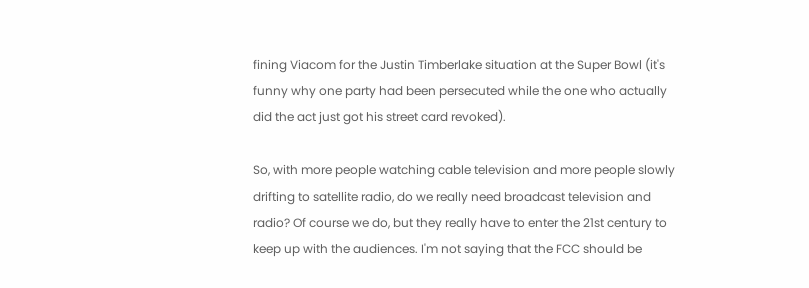fining Viacom for the Justin Timberlake situation at the Super Bowl (it's funny why one party had been persecuted while the one who actually did the act just got his street card revoked).

So, with more people watching cable television and more people slowly drifting to satellite radio, do we really need broadcast television and radio? Of course we do, but they really have to enter the 21st century to keep up with the audiences. I'm not saying that the FCC should be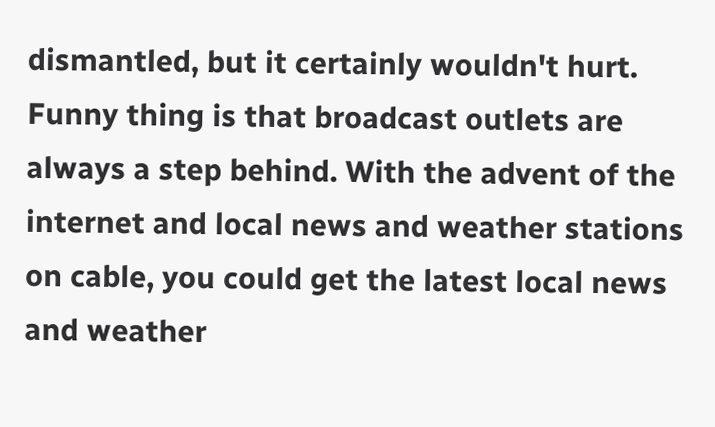dismantled, but it certainly wouldn't hurt. Funny thing is that broadcast outlets are always a step behind. With the advent of the internet and local news and weather stations on cable, you could get the latest local news and weather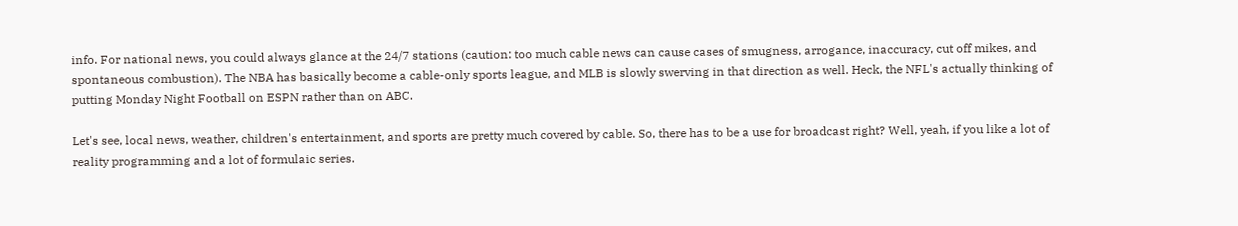info. For national news, you could always glance at the 24/7 stations (caution: too much cable news can cause cases of smugness, arrogance, inaccuracy, cut off mikes, and spontaneous combustion). The NBA has basically become a cable-only sports league, and MLB is slowly swerving in that direction as well. Heck, the NFL's actually thinking of putting Monday Night Football on ESPN rather than on ABC.

Let's see, local news, weather, children's entertainment, and sports are pretty much covered by cable. So, there has to be a use for broadcast right? Well, yeah, if you like a lot of reality programming and a lot of formulaic series.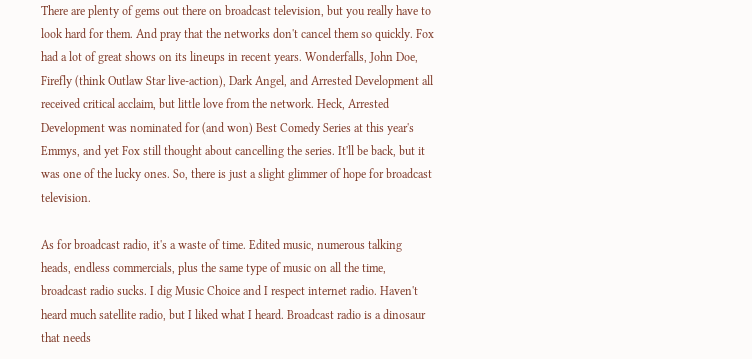There are plenty of gems out there on broadcast television, but you really have to look hard for them. And pray that the networks don't cancel them so quickly. Fox had a lot of great shows on its lineups in recent years. Wonderfalls, John Doe, Firefly (think Outlaw Star live-action), Dark Angel, and Arrested Development all received critical acclaim, but little love from the network. Heck, Arrested Development was nominated for (and won) Best Comedy Series at this year's Emmys, and yet Fox still thought about cancelling the series. It'll be back, but it was one of the lucky ones. So, there is just a slight glimmer of hope for broadcast television.

As for broadcast radio, it's a waste of time. Edited music, numerous talking heads, endless commercials, plus the same type of music on all the time, broadcast radio sucks. I dig Music Choice and I respect internet radio. Haven't heard much satellite radio, but I liked what I heard. Broadcast radio is a dinosaur that needs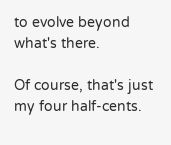to evolve beyond what's there.

Of course, that's just my four half-cents.